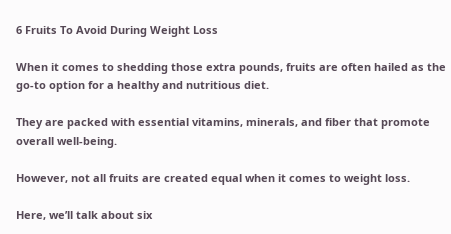6 Fruits To Avoid During Weight Loss

When it comes to shedding those extra pounds, fruits are often hailed as the go-to option for a healthy and nutritious diet.

They are packed with essential vitamins, minerals, and fiber that promote overall well-being.

However, not all fruits are created equal when it comes to weight loss.

Here, we’ll talk about six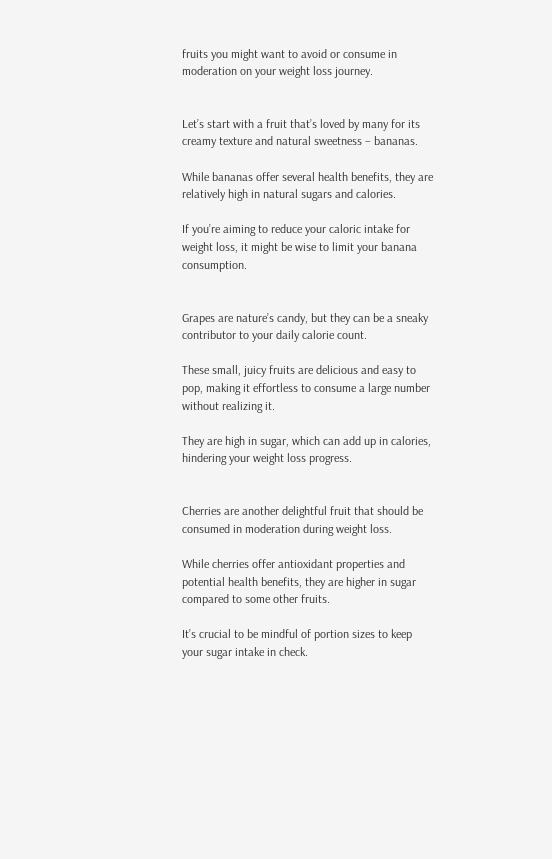fruits you might want to avoid or consume in moderation on your weight loss journey.


Let’s start with a fruit that’s loved by many for its creamy texture and natural sweetness – bananas.

While bananas offer several health benefits, they are relatively high in natural sugars and calories.

If you’re aiming to reduce your caloric intake for weight loss, it might be wise to limit your banana consumption.


Grapes are nature’s candy, but they can be a sneaky contributor to your daily calorie count.

These small, juicy fruits are delicious and easy to pop, making it effortless to consume a large number without realizing it.

They are high in sugar, which can add up in calories, hindering your weight loss progress.


Cherries are another delightful fruit that should be consumed in moderation during weight loss.

While cherries offer antioxidant properties and potential health benefits, they are higher in sugar compared to some other fruits.

It’s crucial to be mindful of portion sizes to keep your sugar intake in check.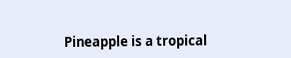Pineapple is a tropical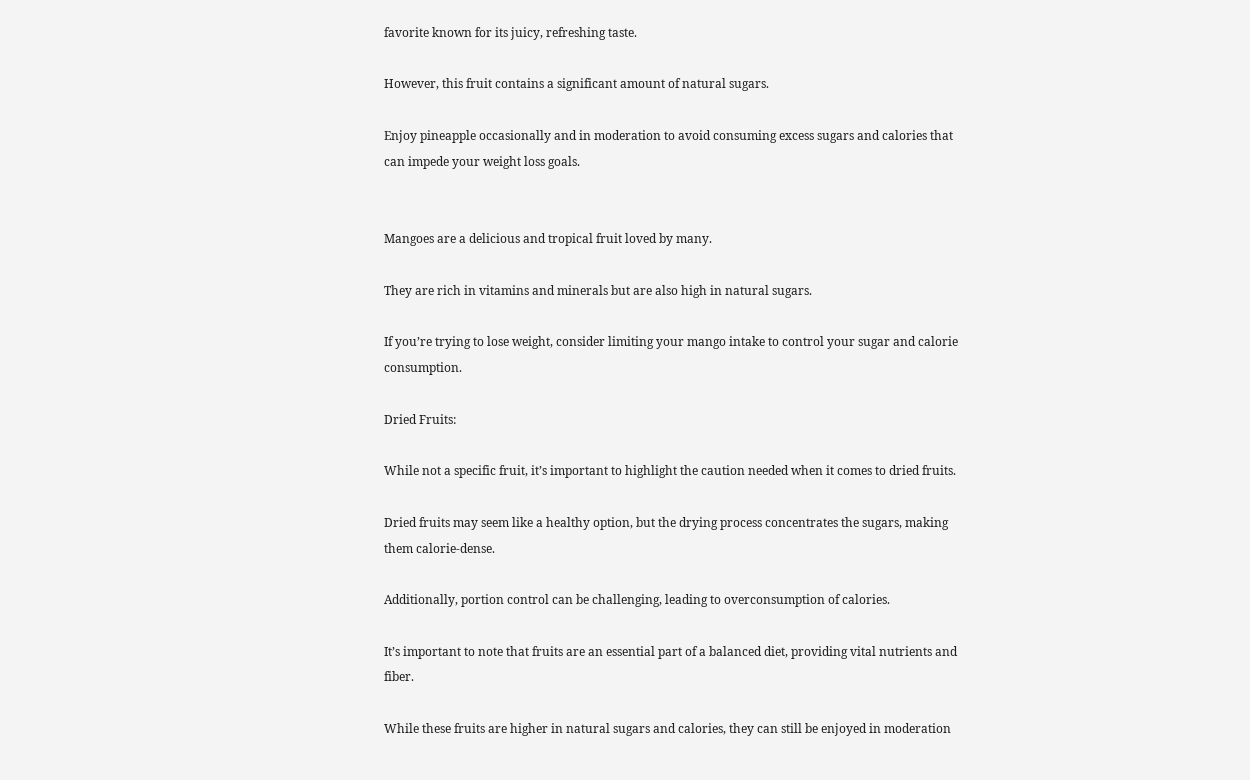favorite known for its juicy, refreshing taste.

However, this fruit contains a significant amount of natural sugars.

Enjoy pineapple occasionally and in moderation to avoid consuming excess sugars and calories that can impede your weight loss goals.


Mangoes are a delicious and tropical fruit loved by many.

They are rich in vitamins and minerals but are also high in natural sugars.

If you’re trying to lose weight, consider limiting your mango intake to control your sugar and calorie consumption.

Dried Fruits:

While not a specific fruit, it’s important to highlight the caution needed when it comes to dried fruits.

Dried fruits may seem like a healthy option, but the drying process concentrates the sugars, making them calorie-dense.

Additionally, portion control can be challenging, leading to overconsumption of calories.

It’s important to note that fruits are an essential part of a balanced diet, providing vital nutrients and fiber.

While these fruits are higher in natural sugars and calories, they can still be enjoyed in moderation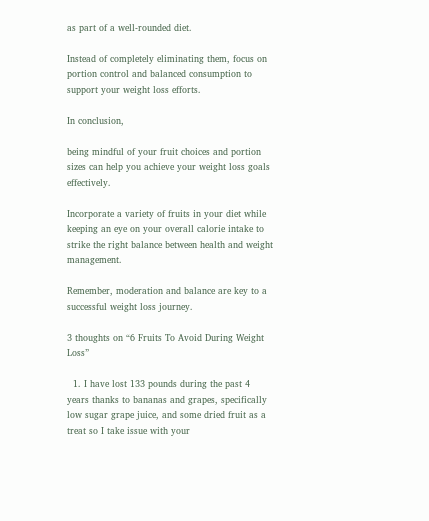as part of a well-rounded diet.

Instead of completely eliminating them, focus on portion control and balanced consumption to support your weight loss efforts.

In conclusion,

being mindful of your fruit choices and portion sizes can help you achieve your weight loss goals effectively.

Incorporate a variety of fruits in your diet while keeping an eye on your overall calorie intake to strike the right balance between health and weight management.

Remember, moderation and balance are key to a successful weight loss journey.

3 thoughts on “6 Fruits To Avoid During Weight Loss”

  1. I have lost 133 pounds during the past 4 years thanks to bananas and grapes, specifically low sugar grape juice, and some dried fruit as a treat so I take issue with your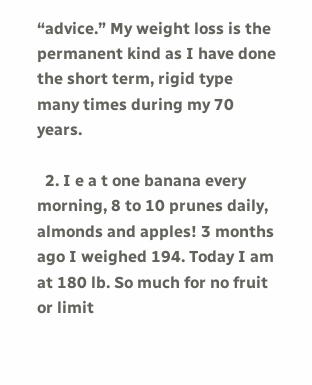“advice.” My weight loss is the permanent kind as I have done the short term, rigid type many times during my 70 years.

  2. I e a t one banana every morning, 8 to 10 prunes daily, almonds and apples! 3 months ago I weighed 194. Today I am at 180 lb. So much for no fruit or limit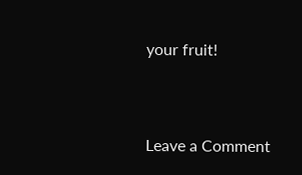your fruit!


Leave a Comment